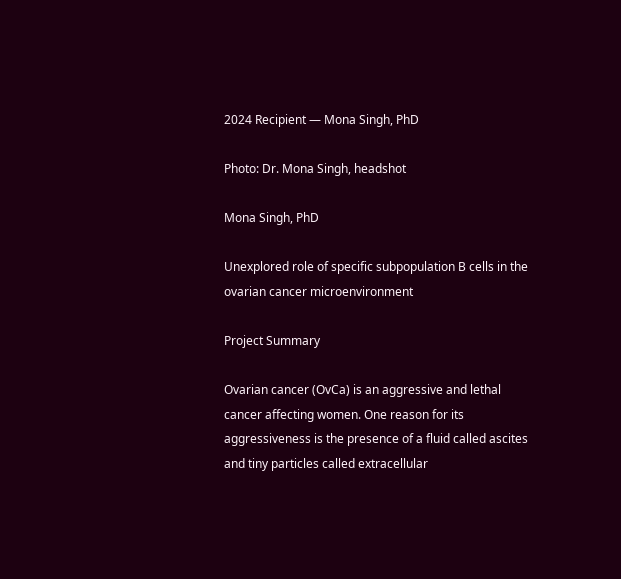2024 Recipient — Mona Singh, PhD

Photo: Dr. Mona Singh, headshot

Mona Singh, PhD

Unexplored role of specific subpopulation B cells in the ovarian cancer microenvironment

Project Summary

Ovarian cancer (OvCa) is an aggressive and lethal cancer affecting women. One reason for its aggressiveness is the presence of a fluid called ascites and tiny particles called extracellular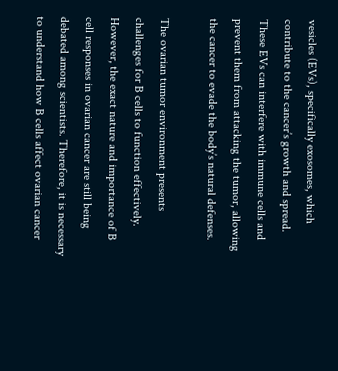vesicles (EVs), specifically exosomes, which contribute to the cancer’s growth and spread. These EVs can interfere with immune cells and prevent them from attacking the tumor, allowing the cancer to evade the body’s natural defenses.

The ovarian tumor environment presents challenges for B cells to function effectively. However, the exact nature and importance of B cell responses in ovarian cancer are still being debated among scientists. Therefore, it is necessary to understand how B cells affect ovarian cancer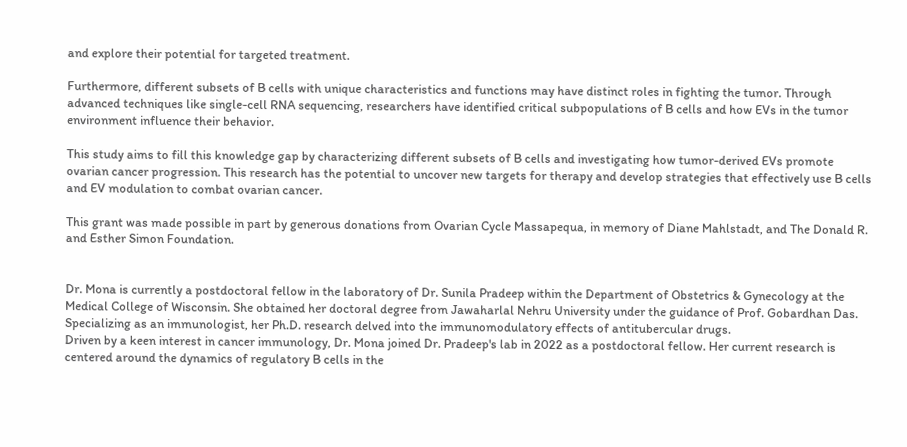and explore their potential for targeted treatment.

Furthermore, different subsets of B cells with unique characteristics and functions may have distinct roles in fighting the tumor. Through advanced techniques like single-cell RNA sequencing, researchers have identified critical subpopulations of B cells and how EVs in the tumor environment influence their behavior.

This study aims to fill this knowledge gap by characterizing different subsets of B cells and investigating how tumor-derived EVs promote ovarian cancer progression. This research has the potential to uncover new targets for therapy and develop strategies that effectively use B cells and EV modulation to combat ovarian cancer.

This grant was made possible in part by generous donations from Ovarian Cycle Massapequa, in memory of Diane Mahlstadt, and The Donald R. and Esther Simon Foundation.


Dr. Mona is currently a postdoctoral fellow in the laboratory of Dr. Sunila Pradeep within the Department of Obstetrics & Gynecology at the Medical College of Wisconsin. She obtained her doctoral degree from Jawaharlal Nehru University under the guidance of Prof. Gobardhan Das. Specializing as an immunologist, her Ph.D. research delved into the immunomodulatory effects of antitubercular drugs.
Driven by a keen interest in cancer immunology, Dr. Mona joined Dr. Pradeep's lab in 2022 as a postdoctoral fellow. Her current research is centered around the dynamics of regulatory B cells in the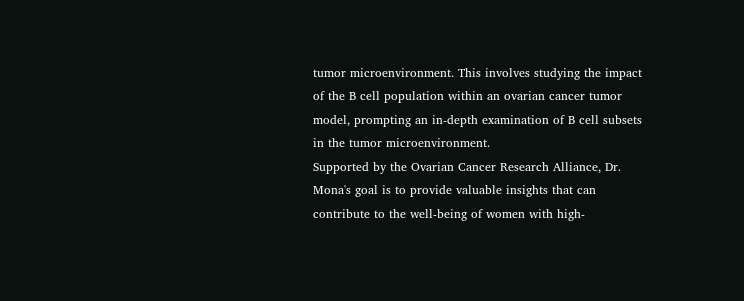tumor microenvironment. This involves studying the impact of the B cell population within an ovarian cancer tumor model, prompting an in-depth examination of B cell subsets in the tumor microenvironment.
Supported by the Ovarian Cancer Research Alliance, Dr. Mona's goal is to provide valuable insights that can contribute to the well-being of women with high-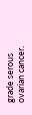grade serous ovarian cancer.